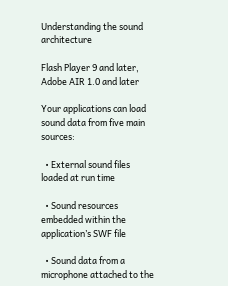Understanding the sound architecture

Flash Player 9 and later, Adobe AIR 1.0 and later

Your applications can load sound data from five main sources:

  • External sound files loaded at run time

  • Sound resources embedded within the application’s SWF file

  • Sound data from a microphone attached to the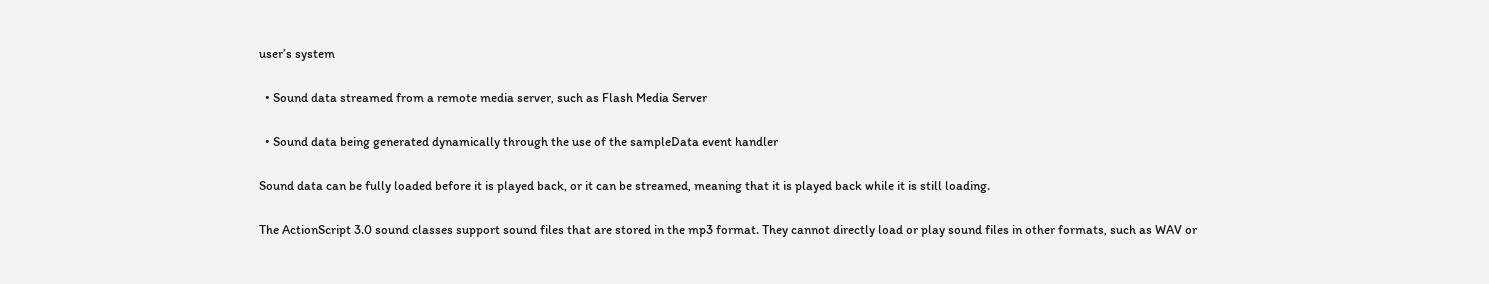user’s system

  • Sound data streamed from a remote media server, such as Flash Media Server

  • Sound data being generated dynamically through the use of the sampleData event handler

Sound data can be fully loaded before it is played back, or it can be streamed, meaning that it is played back while it is still loading.

The ActionScript 3.0 sound classes support sound files that are stored in the mp3 format. They cannot directly load or play sound files in other formats, such as WAV or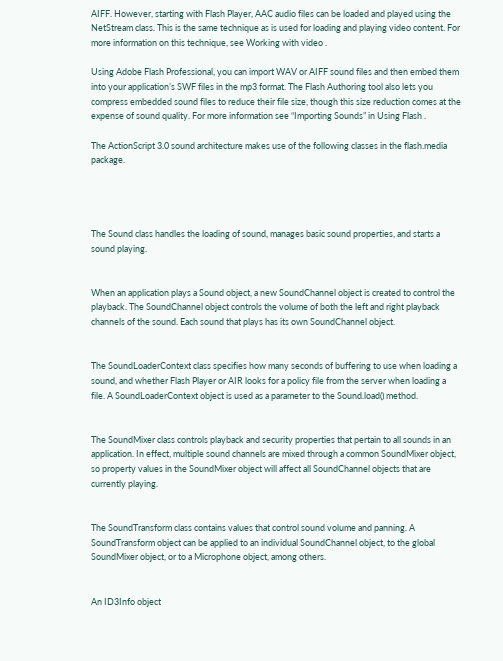AIFF. However, starting with Flash Player, AAC audio files can be loaded and played using the NetStream class. This is the same technique as is used for loading and playing video content. For more information on this technique, see Working with video .

Using Adobe Flash Professional, you can import WAV or AIFF sound files and then embed them into your application’s SWF files in the mp3 format. The Flash Authoring tool also lets you compress embedded sound files to reduce their file size, though this size reduction comes at the expense of sound quality. For more information see “Importing Sounds” in Using Flash .

The ActionScript 3.0 sound architecture makes use of the following classes in the flash.media package.




The Sound class handles the loading of sound, manages basic sound properties, and starts a sound playing.


When an application plays a Sound object, a new SoundChannel object is created to control the playback. The SoundChannel object controls the volume of both the left and right playback channels of the sound. Each sound that plays has its own SoundChannel object.


The SoundLoaderContext class specifies how many seconds of buffering to use when loading a sound, and whether Flash Player or AIR looks for a policy file from the server when loading a file. A SoundLoaderContext object is used as a parameter to the Sound.load() method.


The SoundMixer class controls playback and security properties that pertain to all sounds in an application. In effect, multiple sound channels are mixed through a common SoundMixer object, so property values in the SoundMixer object will affect all SoundChannel objects that are currently playing.


The SoundTransform class contains values that control sound volume and panning. A SoundTransform object can be applied to an individual SoundChannel object, to the global SoundMixer object, or to a Microphone object, among others.


An ID3Info object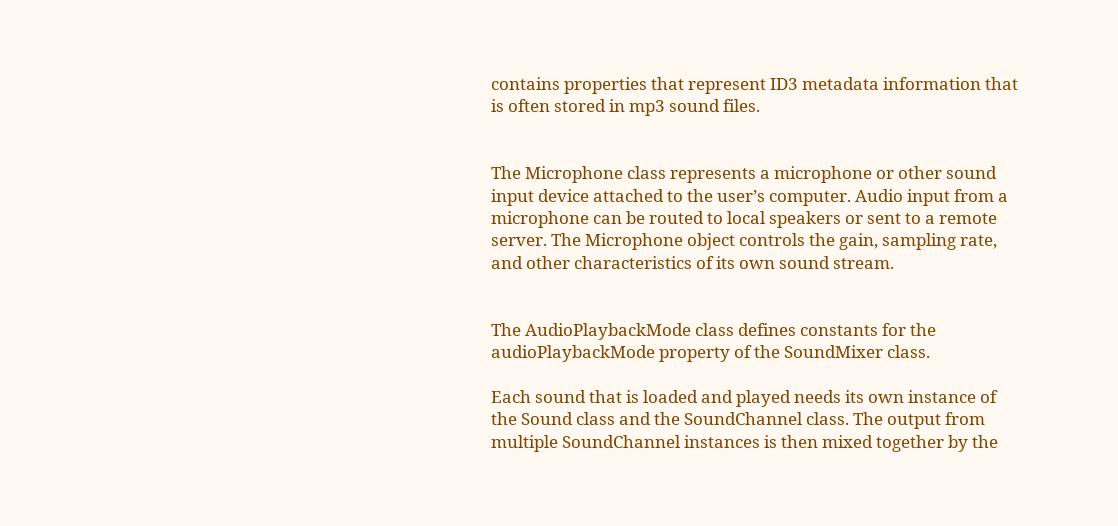contains properties that represent ID3 metadata information that is often stored in mp3 sound files.


The Microphone class represents a microphone or other sound input device attached to the user’s computer. Audio input from a microphone can be routed to local speakers or sent to a remote server. The Microphone object controls the gain, sampling rate, and other characteristics of its own sound stream.


The AudioPlaybackMode class defines constants for the audioPlaybackMode property of the SoundMixer class.

Each sound that is loaded and played needs its own instance of the Sound class and the SoundChannel class. The output from multiple SoundChannel instances is then mixed together by the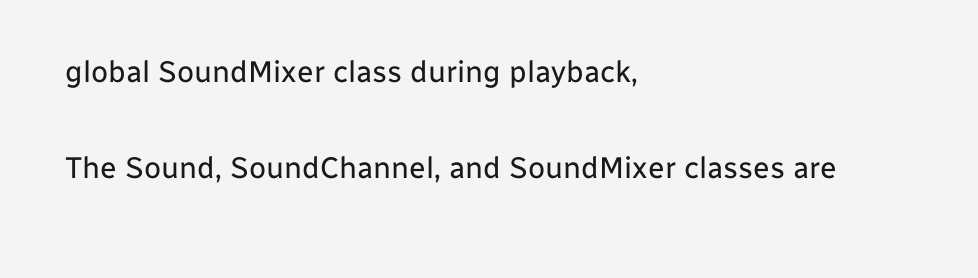global SoundMixer class during playback,

The Sound, SoundChannel, and SoundMixer classes are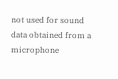not used for sound data obtained from a microphone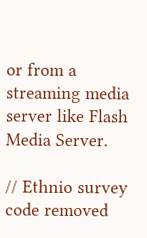or from a streaming media server like Flash Media Server.

// Ethnio survey code removed